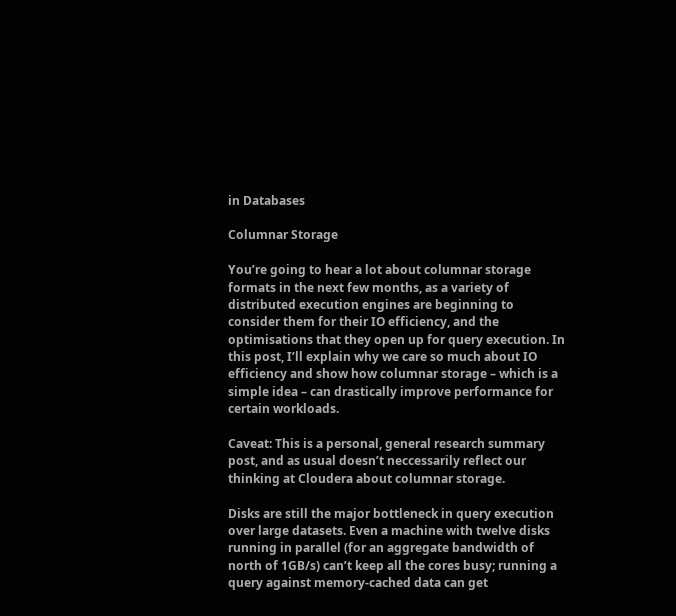in Databases

Columnar Storage

You’re going to hear a lot about columnar storage formats in the next few months, as a variety of distributed execution engines are beginning to consider them for their IO efficiency, and the optimisations that they open up for query execution. In this post, I’ll explain why we care so much about IO efficiency and show how columnar storage – which is a simple idea – can drastically improve performance for certain workloads.

Caveat: This is a personal, general research summary post, and as usual doesn’t neccessarily reflect our thinking at Cloudera about columnar storage.

Disks are still the major bottleneck in query execution over large datasets. Even a machine with twelve disks running in parallel (for an aggregate bandwidth of north of 1GB/s) can’t keep all the cores busy; running a query against memory-cached data can get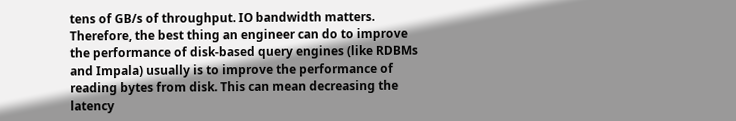tens of GB/s of throughput. IO bandwidth matters. Therefore, the best thing an engineer can do to improve the performance of disk-based query engines (like RDBMs and Impala) usually is to improve the performance of reading bytes from disk. This can mean decreasing the latency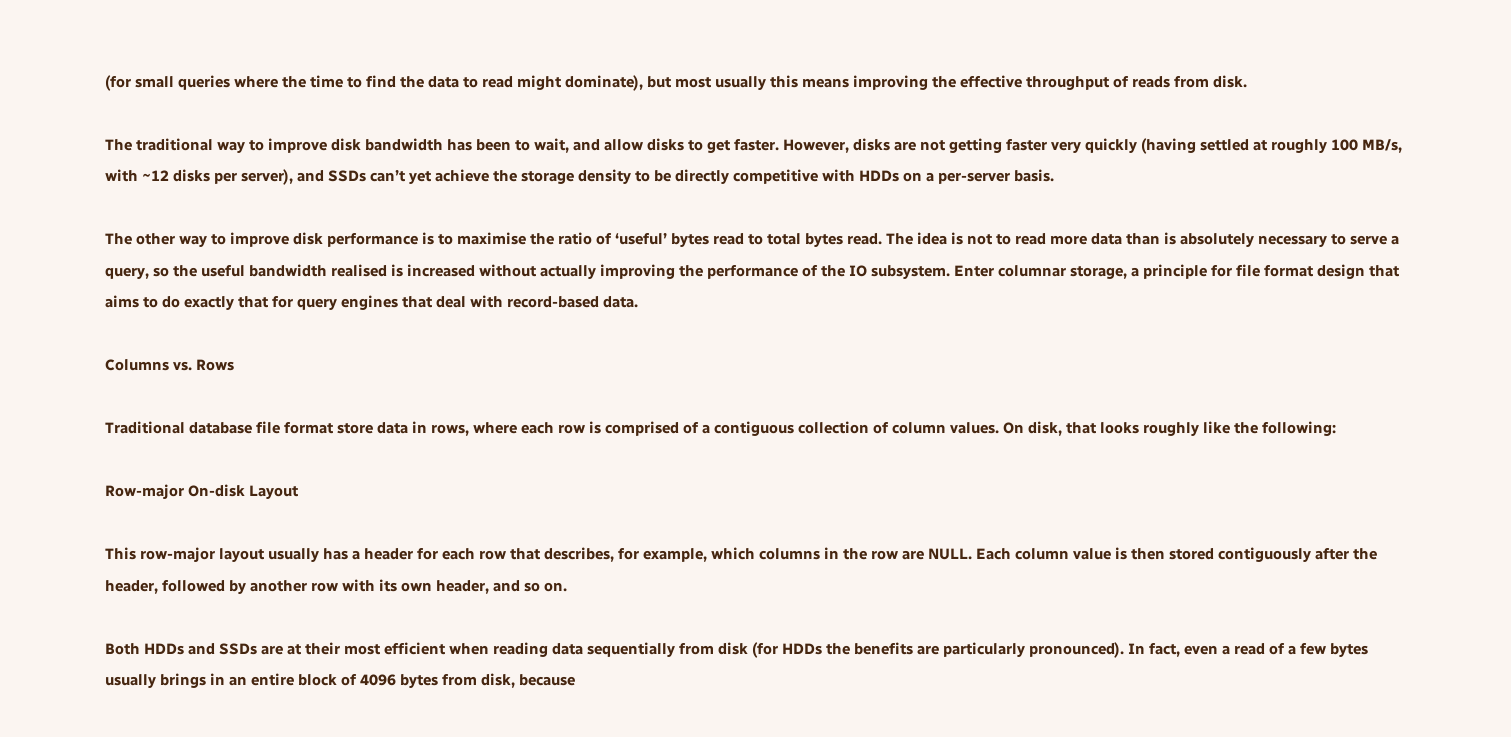(for small queries where the time to find the data to read might dominate), but most usually this means improving the effective throughput of reads from disk.

The traditional way to improve disk bandwidth has been to wait, and allow disks to get faster. However, disks are not getting faster very quickly (having settled at roughly 100 MB/s, with ~12 disks per server), and SSDs can’t yet achieve the storage density to be directly competitive with HDDs on a per-server basis.

The other way to improve disk performance is to maximise the ratio of ‘useful’ bytes read to total bytes read. The idea is not to read more data than is absolutely necessary to serve a query, so the useful bandwidth realised is increased without actually improving the performance of the IO subsystem. Enter columnar storage, a principle for file format design that aims to do exactly that for query engines that deal with record-based data.

Columns vs. Rows

Traditional database file format store data in rows, where each row is comprised of a contiguous collection of column values. On disk, that looks roughly like the following:

Row-major On-disk Layout

This row-major layout usually has a header for each row that describes, for example, which columns in the row are NULL. Each column value is then stored contiguously after the header, followed by another row with its own header, and so on.

Both HDDs and SSDs are at their most efficient when reading data sequentially from disk (for HDDs the benefits are particularly pronounced). In fact, even a read of a few bytes usually brings in an entire block of 4096 bytes from disk, because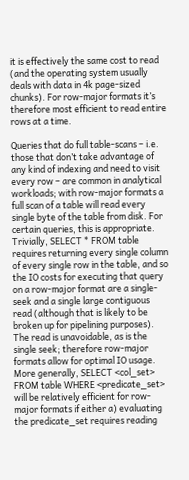it is effectively the same cost to read (and the operating system usually deals with data in 4k page-sized chunks). For row-major formats it’s therefore most efficient to read entire rows at a time.

Queries that do full table-scans – i.e. those that don’t take advantage of any kind of indexing and need to visit every row – are common in analytical workloads; with row-major formats a full scan of a table will read every single byte of the table from disk. For certain queries, this is appropriate. Trivially, SELECT * FROM table requires returning every single column of every single row in the table, and so the IO costs for executing that query on a row-major format are a single-seek and a single large contiguous read (although that is likely to be broken up for pipelining purposes). The read is unavoidable, as is the single seek; therefore row-major formats allow for optimal IO usage. More generally, SELECT <col_set> FROM table WHERE <predicate_set> will be relatively efficient for row-major formats if either a) evaluating the predicate_set requires reading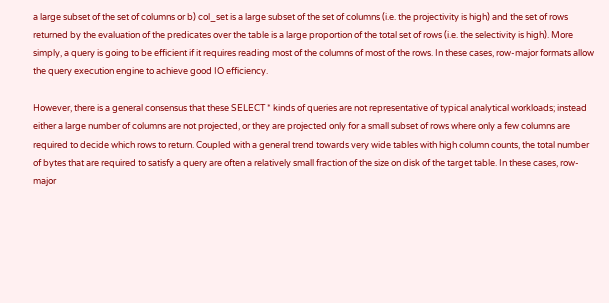a large subset of the set of columns or b) col_set is a large subset of the set of columns (i.e. the projectivity is high) and the set of rows returned by the evaluation of the predicates over the table is a large proportion of the total set of rows (i.e. the selectivity is high). More simply, a query is going to be efficient if it requires reading most of the columns of most of the rows. In these cases, row-major formats allow the query execution engine to achieve good IO efficiency.

However, there is a general consensus that these SELECT * kinds of queries are not representative of typical analytical workloads; instead either a large number of columns are not projected, or they are projected only for a small subset of rows where only a few columns are required to decide which rows to return. Coupled with a general trend towards very wide tables with high column counts, the total number of bytes that are required to satisfy a query are often a relatively small fraction of the size on disk of the target table. In these cases, row-major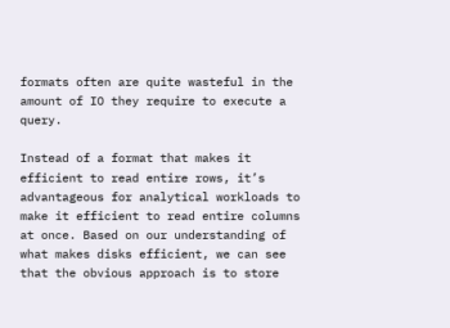formats often are quite wasteful in the amount of IO they require to execute a query.

Instead of a format that makes it efficient to read entire rows, it’s advantageous for analytical workloads to make it efficient to read entire columns at once. Based on our understanding of what makes disks efficient, we can see that the obvious approach is to store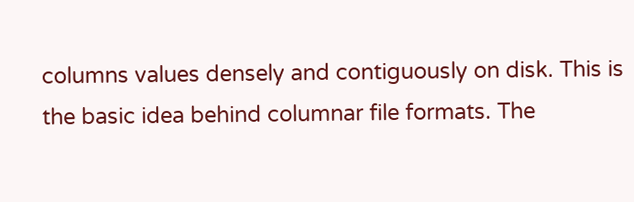columns values densely and contiguously on disk. This is the basic idea behind columnar file formats. The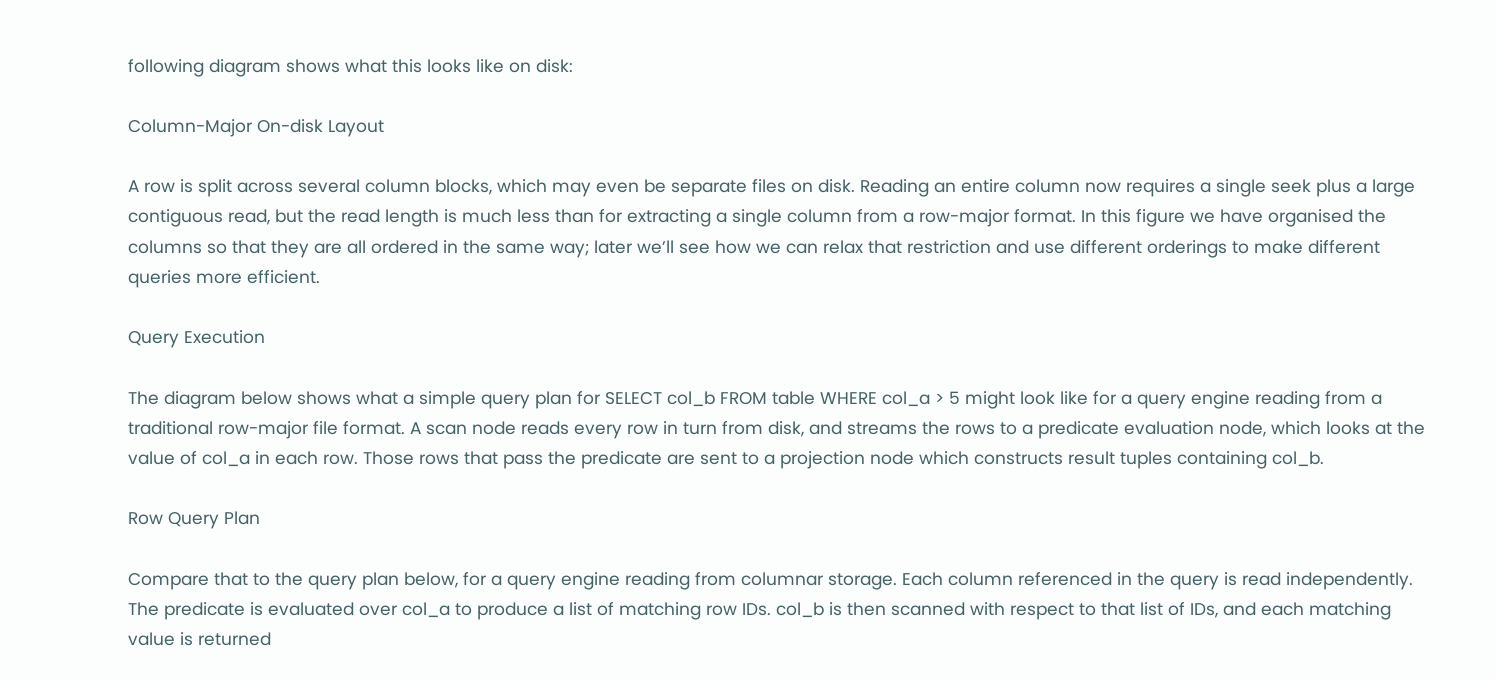following diagram shows what this looks like on disk:

Column-Major On-disk Layout

A row is split across several column blocks, which may even be separate files on disk. Reading an entire column now requires a single seek plus a large contiguous read, but the read length is much less than for extracting a single column from a row-major format. In this figure we have organised the columns so that they are all ordered in the same way; later we’ll see how we can relax that restriction and use different orderings to make different queries more efficient.

Query Execution

The diagram below shows what a simple query plan for SELECT col_b FROM table WHERE col_a > 5 might look like for a query engine reading from a traditional row-major file format. A scan node reads every row in turn from disk, and streams the rows to a predicate evaluation node, which looks at the value of col_a in each row. Those rows that pass the predicate are sent to a projection node which constructs result tuples containing col_b.

Row Query Plan

Compare that to the query plan below, for a query engine reading from columnar storage. Each column referenced in the query is read independently. The predicate is evaluated over col_a to produce a list of matching row IDs. col_b is then scanned with respect to that list of IDs, and each matching value is returned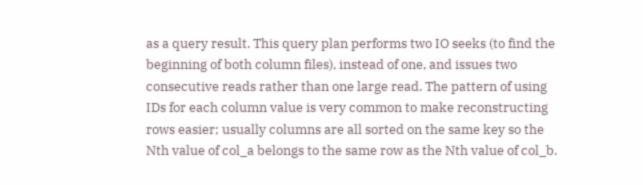as a query result. This query plan performs two IO seeks (to find the beginning of both column files), instead of one, and issues two consecutive reads rather than one large read. The pattern of using IDs for each column value is very common to make reconstructing rows easier; usually columns are all sorted on the same key so the Nth value of col_a belongs to the same row as the Nth value of col_b.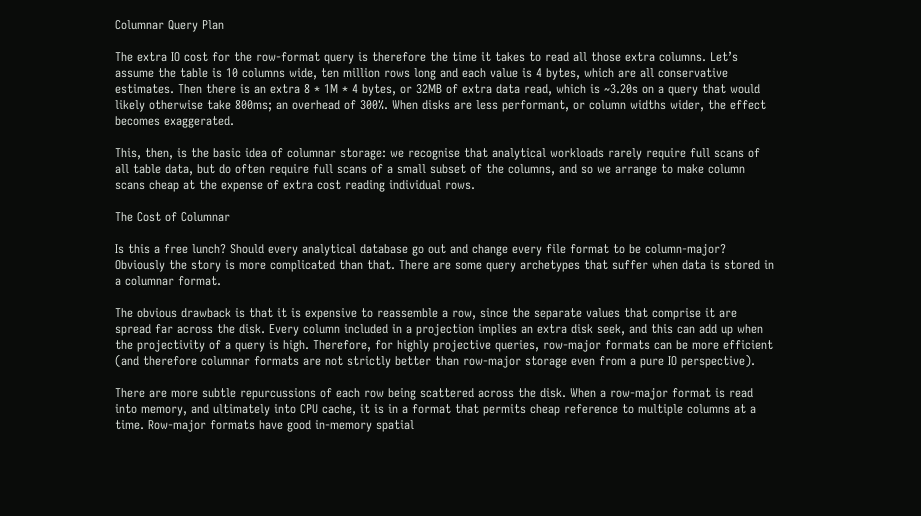Columnar Query Plan

The extra IO cost for the row-format query is therefore the time it takes to read all those extra columns. Let’s assume the table is 10 columns wide, ten million rows long and each value is 4 bytes, which are all conservative estimates. Then there is an extra 8 * 1M * 4 bytes, or 32MB of extra data read, which is ~3.20s on a query that would likely otherwise take 800ms; an overhead of 300%. When disks are less performant, or column widths wider, the effect becomes exaggerated.

This, then, is the basic idea of columnar storage: we recognise that analytical workloads rarely require full scans of all table data, but do often require full scans of a small subset of the columns, and so we arrange to make column scans cheap at the expense of extra cost reading individual rows.

The Cost of Columnar

Is this a free lunch? Should every analytical database go out and change every file format to be column-major? Obviously the story is more complicated than that. There are some query archetypes that suffer when data is stored in a columnar format.

The obvious drawback is that it is expensive to reassemble a row, since the separate values that comprise it are spread far across the disk. Every column included in a projection implies an extra disk seek, and this can add up when the projectivity of a query is high. Therefore, for highly projective queries, row-major formats can be more efficient (and therefore columnar formats are not strictly better than row-major storage even from a pure IO perspective).

There are more subtle repurcussions of each row being scattered across the disk. When a row-major format is read into memory, and ultimately into CPU cache, it is in a format that permits cheap reference to multiple columns at a time. Row-major formats have good in-memory spatial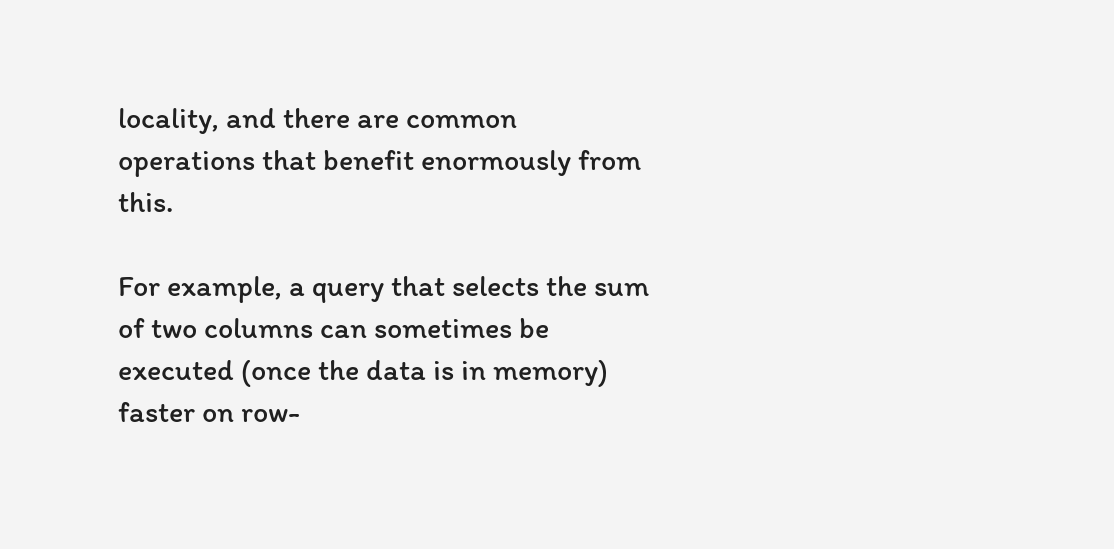locality, and there are common operations that benefit enormously from this.

For example, a query that selects the sum of two columns can sometimes be executed (once the data is in memory) faster on row-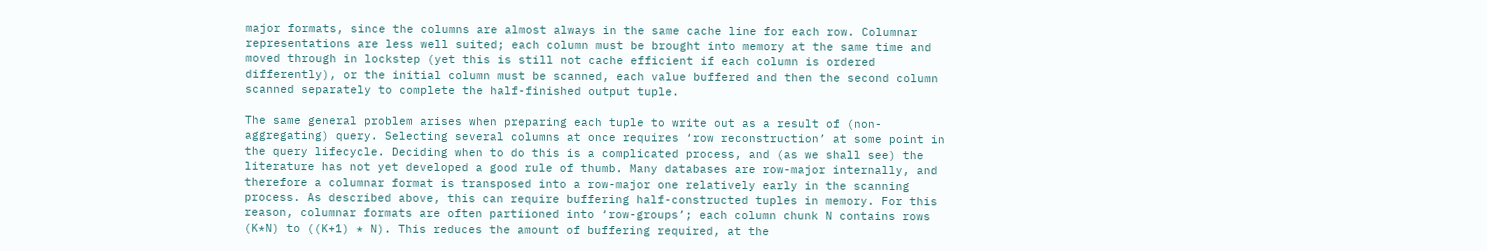major formats, since the columns are almost always in the same cache line for each row. Columnar representations are less well suited; each column must be brought into memory at the same time and moved through in lockstep (yet this is still not cache efficient if each column is ordered differently), or the initial column must be scanned, each value buffered and then the second column scanned separately to complete the half-finished output tuple.

The same general problem arises when preparing each tuple to write out as a result of (non-aggregating) query. Selecting several columns at once requires ‘row reconstruction’ at some point in the query lifecycle. Deciding when to do this is a complicated process, and (as we shall see) the literature has not yet developed a good rule of thumb. Many databases are row-major internally, and therefore a columnar format is transposed into a row-major one relatively early in the scanning process. As described above, this can require buffering half-constructed tuples in memory. For this reason, columnar formats are often partiioned into ‘row-groups’; each column chunk N contains rows (K*N) to ((K+1) * N). This reduces the amount of buffering required, at the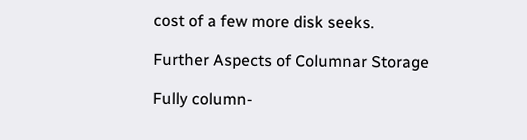cost of a few more disk seeks.

Further Aspects of Columnar Storage

Fully column-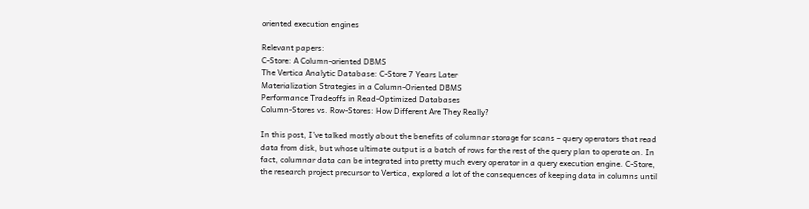oriented execution engines

Relevant papers:
C-Store: A Column-oriented DBMS
The Vertica Analytic Database: C-Store 7 Years Later
Materialization Strategies in a Column-Oriented DBMS
Performance Tradeoffs in Read-Optimized Databases
Column-Stores vs. Row-Stores: How Different Are They Really?

In this post, I’ve talked mostly about the benefits of columnar storage for scans – query operators that read data from disk, but whose ultimate output is a batch of rows for the rest of the query plan to operate on. In fact, columnar data can be integrated into pretty much every operator in a query execution engine. C-Store, the research project precursor to Vertica, explored a lot of the consequences of keeping data in columns until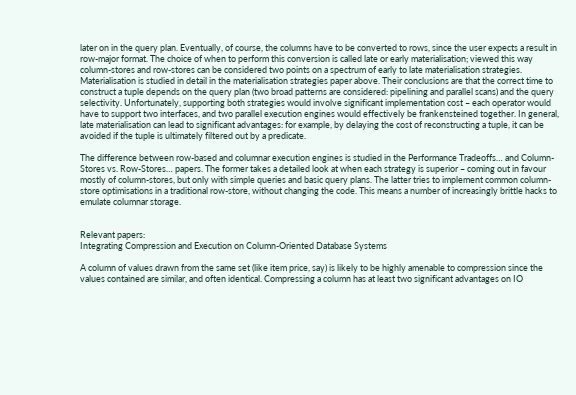later on in the query plan. Eventually, of course, the columns have to be converted to rows, since the user expects a result in row-major format. The choice of when to perform this conversion is called late or early materialisation; viewed this way column-stores and row-stores can be considered two points on a spectrum of early to late materialisation strategies. Materialisation is studied in detail in the materialisation strategies paper above. Their conclusions are that the correct time to construct a tuple depends on the query plan (two broad patterns are considered: pipelining and parallel scans) and the query selectivity. Unfortunately, supporting both strategies would involve significant implementation cost – each operator would have to support two interfaces, and two parallel execution engines would effectively be frankensteined together. In general, late materialisation can lead to significant advantages: for example, by delaying the cost of reconstructing a tuple, it can be avoided if the tuple is ultimately filtered out by a predicate.

The difference between row-based and columnar execution engines is studied in the Performance Tradeoffs… and Column-Stores vs. Row-Stores… papers. The former takes a detailed look at when each strategy is superior – coming out in favour mostly of column-stores, but only with simple queries and basic query plans. The latter tries to implement common column-store optimisations in a traditional row-store, without changing the code. This means a number of increasingly brittle hacks to emulate columnar storage.


Relevant papers:
Integrating Compression and Execution on Column-Oriented Database Systems

A column of values drawn from the same set (like item price, say) is likely to be highly amenable to compression since the values contained are similar, and often identical. Compressing a column has at least two significant advantages on IO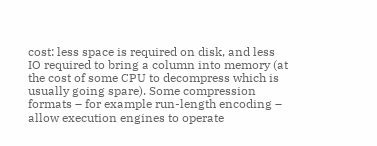cost: less space is required on disk, and less IO required to bring a column into memory (at the cost of some CPU to decompress which is usually going spare). Some compression formats – for example run-length encoding – allow execution engines to operate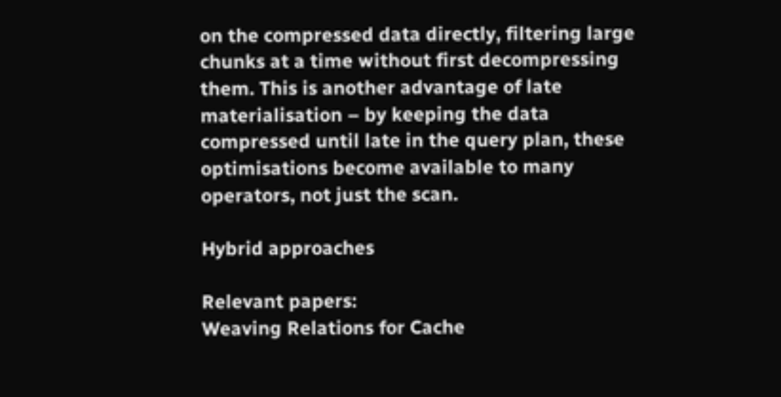on the compressed data directly, filtering large chunks at a time without first decompressing them. This is another advantage of late materialisation – by keeping the data compressed until late in the query plan, these optimisations become available to many operators, not just the scan.

Hybrid approaches

Relevant papers:
Weaving Relations for Cache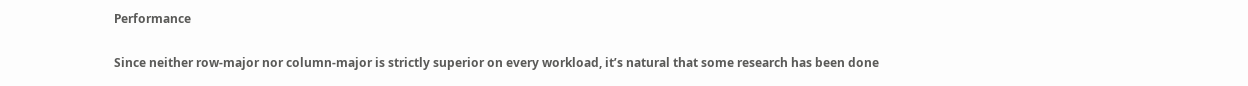Performance

Since neither row-major nor column-major is strictly superior on every workload, it’s natural that some research has been done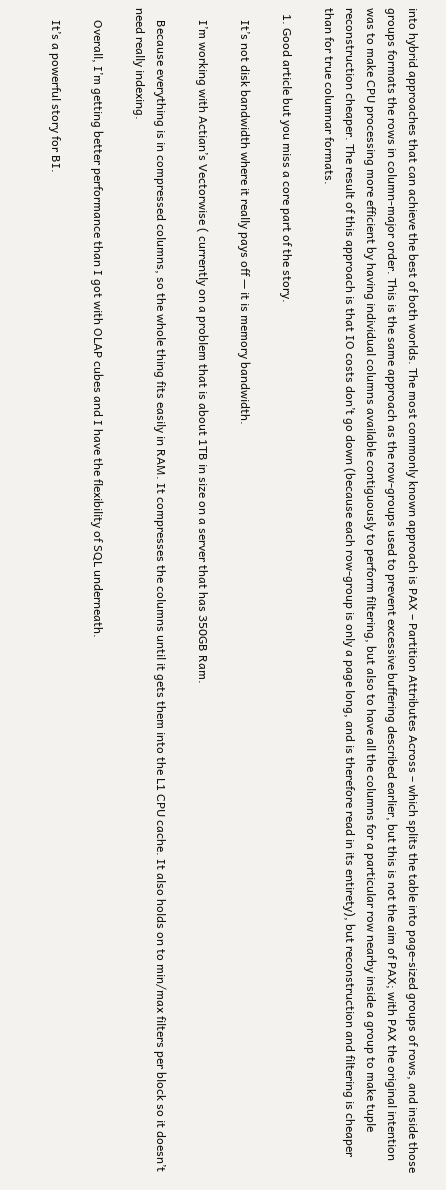into hybrid approaches that can achieve the best of both worlds. The most commonly known approach is PAX – Partition Attributes Across – which splits the table into page-sized groups of rows, and inside those groups formats the rows in column-major order. This is the same approach as the row-groups used to prevent excessive buffering described earlier, but this is not the aim of PAX; with PAX the original intention was to make CPU processing more efficient by having individual columns available contiguously to perform filtering, but also to have all the columns for a particular row nearby inside a group to make tuple reconstruction cheaper. The result of this approach is that IO costs don’t go down (because each row-group is only a page long, and is therefore read in its entirety), but reconstruction and filtering is cheaper than for true columnar formats.

  1. Good article but you miss a core part of the story.

    It’s not disk bandwidth where it really pays off — it is memory bandwidth.

    I’m working with Actian’s Vectorwise ( currently on a problem that is about 1TB in size on a server that has 350GB Ram.

    Because everything is in compressed columns, so the whole thing fits easily in RAM. It compresses the columns until it gets them into the L1 CPU cache. It also holds on to min/max filters per block so it doesn’t need really indexing.

    Overall, I’m getting better performance than I got with OLAP cubes and I have the flexibility of SQL underneath.

    It’s a powerful story for BI.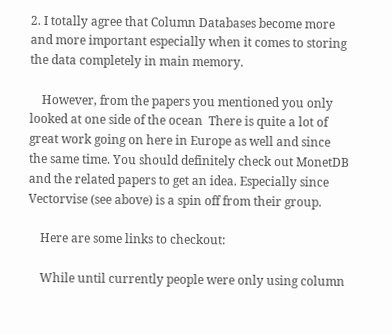2. I totally agree that Column Databases become more and more important especially when it comes to storing the data completely in main memory.

    However, from the papers you mentioned you only looked at one side of the ocean  There is quite a lot of great work going on here in Europe as well and since the same time. You should definitely check out MonetDB and the related papers to get an idea. Especially since Vectorvise (see above) is a spin off from their group.

    Here are some links to checkout:

    While until currently people were only using column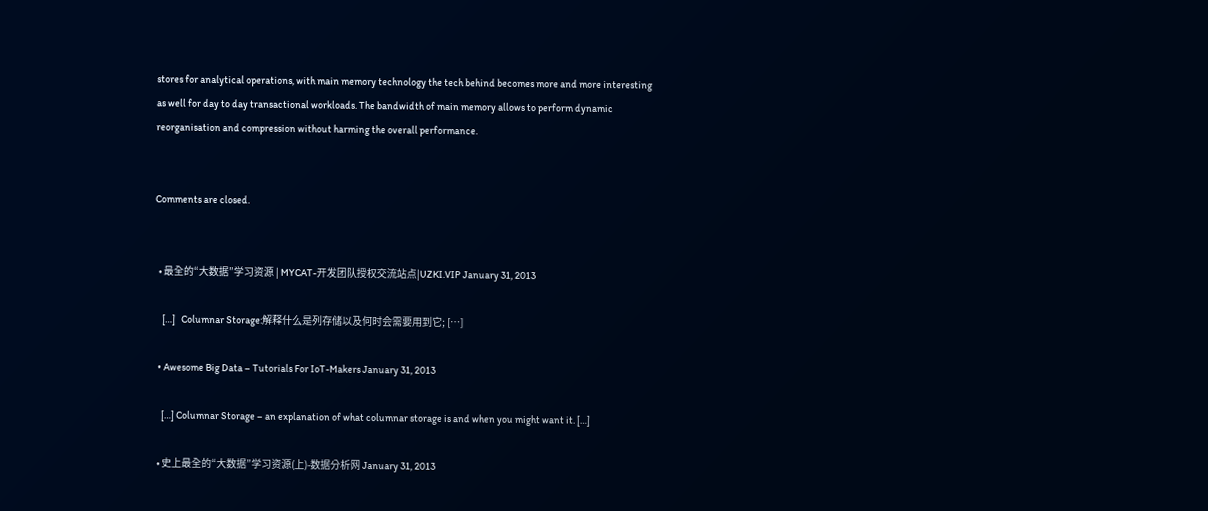stores for analytical operations, with main memory technology the tech behind becomes more and more interesting as well for day to day transactional workloads. The bandwidth of main memory allows to perform dynamic reorganisation and compression without harming the overall performance.


Comments are closed.


  • 最全的“大数据”学习资源 | MYCAT-开发团队授权交流站点|UZKI.VIP January 31, 2013

    […]   Columnar Storage:解释什么是列存储以及何时会需要用到它; […]

  • Awesome Big Data – Tutorials For IoT-Makers January 31, 2013

    […] Columnar Storage – an explanation of what columnar storage is and when you might want it. […]

  • 史上最全的“大数据”学习资源(上)-数据分析网 January 31, 2013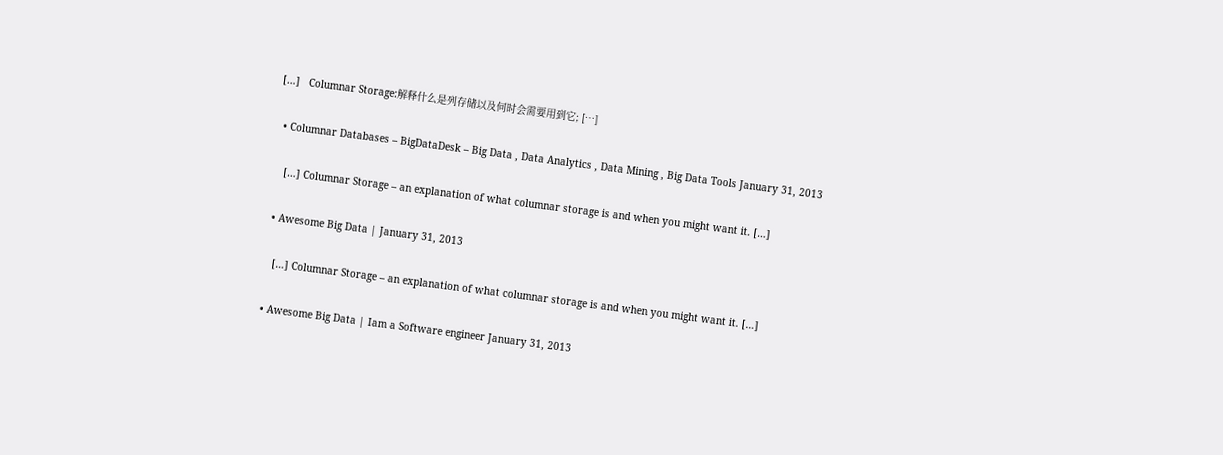[…]   Columnar Storage:解释什么是列存储以及何时会需要用到它; […]

  • Columnar Databases – BigDataDesk – Big Data , Data Analytics , Data Mining , Big Data Tools January 31, 2013

    […] Columnar Storage – an explanation of what columnar storage is and when you might want it. […]

  • Awesome Big Data | January 31, 2013

    […] Columnar Storage – an explanation of what columnar storage is and when you might want it. […]

  • Awesome Big Data | Iam a Software engineer January 31, 2013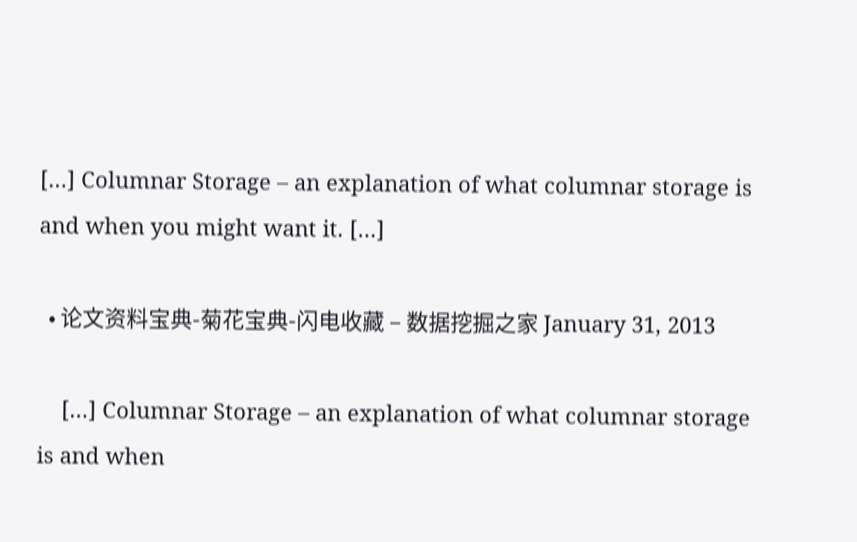[…] Columnar Storage – an explanation of what columnar storage is and when you might want it. […]

  • 论文资料宝典-菊花宝典-闪电收藏 – 数据挖掘之家 January 31, 2013

    […] Columnar Storage – an explanation of what columnar storage is and when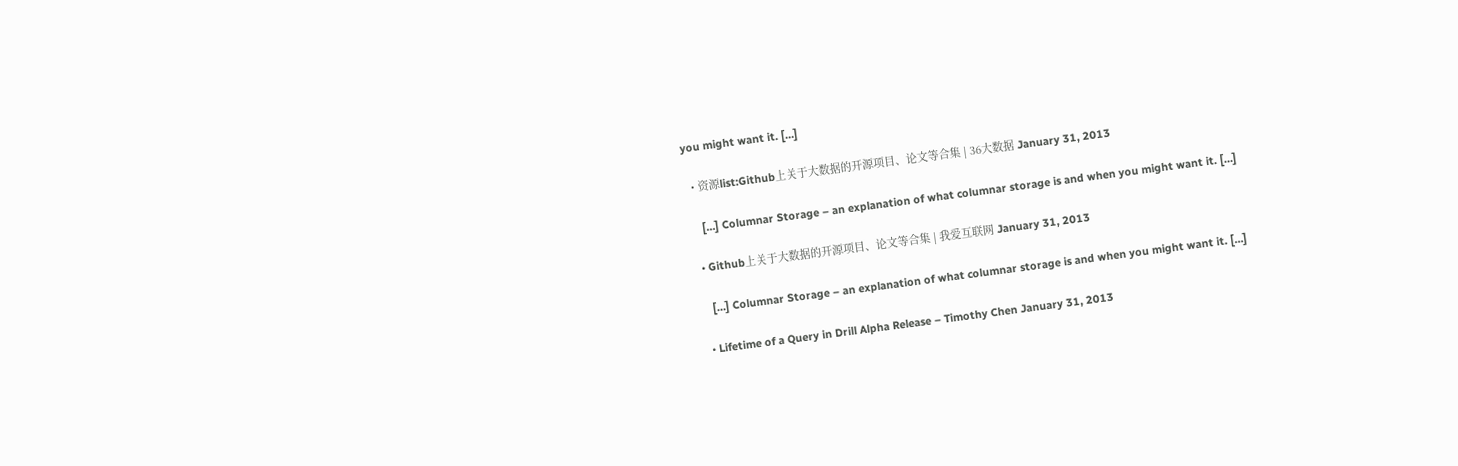you might want it. […]

  • 资源list:Github上关于大数据的开源项目、论文等合集 | 36大数据 January 31, 2013

    […] Columnar Storage – an explanation of what columnar storage is and when you might want it. […]

  • Github上关于大数据的开源项目、论文等合集 | 我爱互联网 January 31, 2013

    […] Columnar Storage – an explanation of what columnar storage is and when you might want it. […]

  • Lifetime of a Query in Drill Alpha Release – Timothy Chen January 31, 2013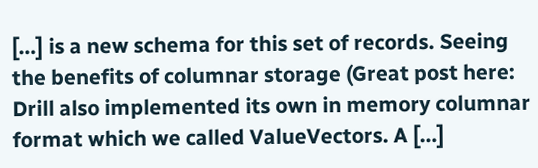[…] is a new schema for this set of records. Seeing the benefits of columnar storage (Great post here: Drill also implemented its own in memory columnar format which we called ValueVectors. A […]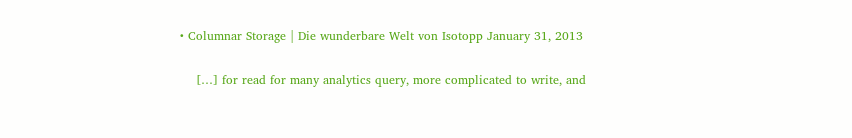• Columnar Storage | Die wunderbare Welt von Isotopp January 31, 2013

    […] for read for many analytics query, more complicated to write, and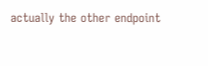actually the other endpoint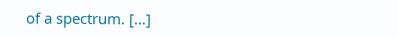of a spectrum. […]